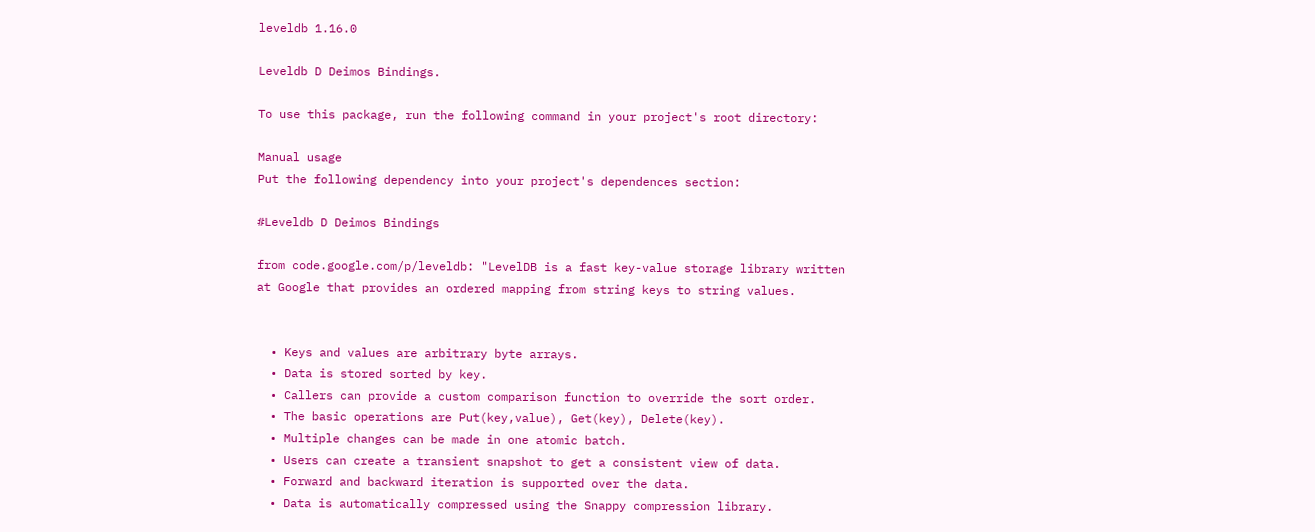leveldb 1.16.0

Leveldb D Deimos Bindings.

To use this package, run the following command in your project's root directory:

Manual usage
Put the following dependency into your project's dependences section:

#Leveldb D Deimos Bindings

from code.google.com/p/leveldb: "LevelDB is a fast key-value storage library written at Google that provides an ordered mapping from string keys to string values.


  • Keys and values are arbitrary byte arrays.
  • Data is stored sorted by key.
  • Callers can provide a custom comparison function to override the sort order.
  • The basic operations are Put(key,value), Get(key), Delete(key).
  • Multiple changes can be made in one atomic batch.
  • Users can create a transient snapshot to get a consistent view of data.
  • Forward and backward iteration is supported over the data.
  • Data is automatically compressed using the Snappy compression library.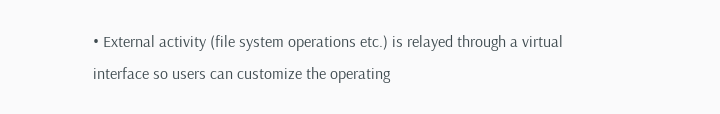• External activity (file system operations etc.) is relayed through a virtual interface so users can customize the operating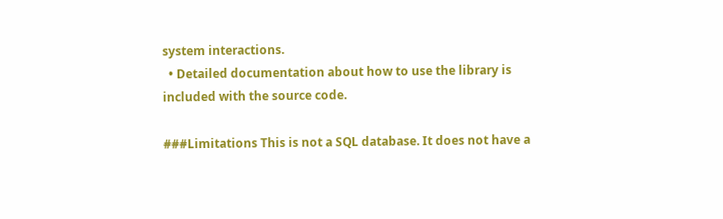system interactions.
  • Detailed documentation about how to use the library is included with the source code.

###Limitations This is not a SQL database. It does not have a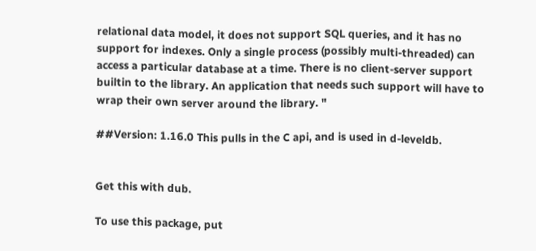relational data model, it does not support SQL queries, and it has no support for indexes. Only a single process (possibly multi-threaded) can access a particular database at a time. There is no client-server support builtin to the library. An application that needs such support will have to wrap their own server around the library. "

##Version: 1.16.0 This pulls in the C api, and is used in d-leveldb.


Get this with dub.

To use this package, put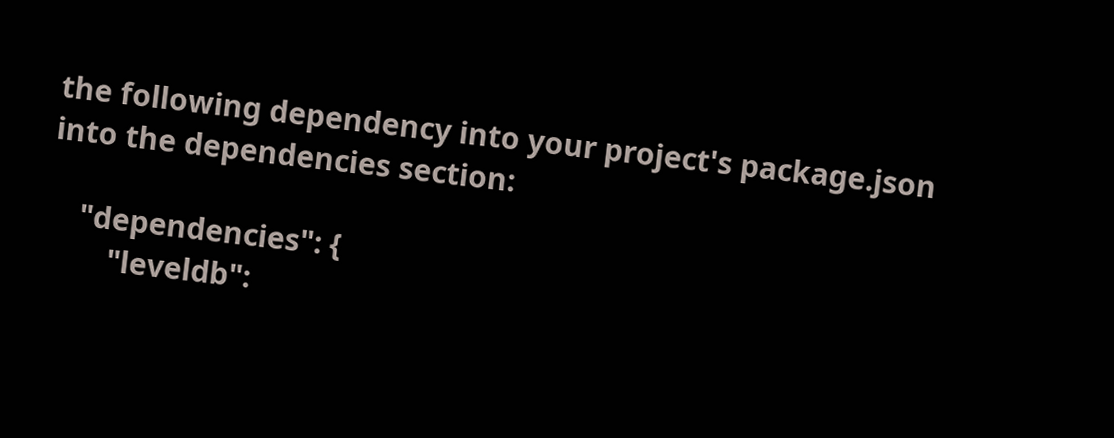the following dependency into your project's package.json into the dependencies section:

    "dependencies": {
        "leveldb":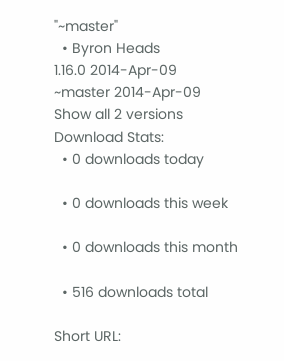"~master"
  • Byron Heads
1.16.0 2014-Apr-09
~master 2014-Apr-09
Show all 2 versions
Download Stats:
  • 0 downloads today

  • 0 downloads this week

  • 0 downloads this month

  • 516 downloads total

Short URL: